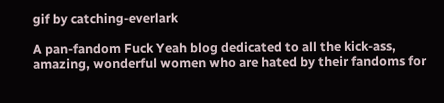gif by catching-everlark

A pan-fandom Fuck Yeah blog dedicated to all the kick-ass, amazing, wonderful women who are hated by their fandoms for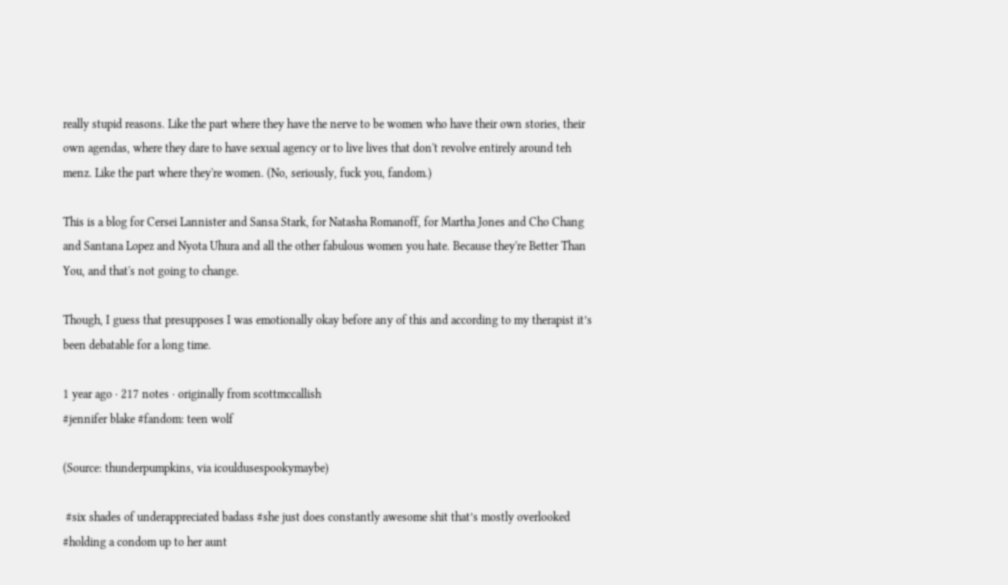really stupid reasons. Like the part where they have the nerve to be women who have their own stories, their own agendas, where they dare to have sexual agency or to live lives that don't revolve entirely around teh menz. Like the part where they're women. (No, seriously, fuck you, fandom.)

This is a blog for Cersei Lannister and Sansa Stark, for Natasha Romanoff, for Martha Jones and Cho Chang and Santana Lopez and Nyota Uhura and all the other fabulous women you hate. Because they're Better Than You, and that's not going to change.

Though, I guess that presupposes I was emotionally okay before any of this and according to my therapist it’s been debatable for a long time.

1 year ago · 217 notes · originally from scottmccallish
#jennifer blake #fandom: teen wolf

(Source: thunderpumpkins, via icouldusespookymaybe)

 #six shades of underappreciated badass #she just does constantly awesome shit that’s mostly overlooked #holding a condom up to her aunt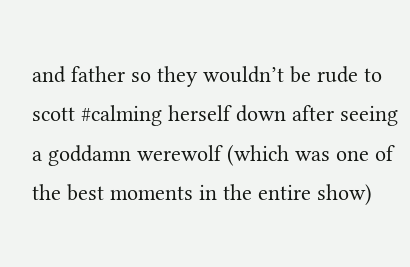and father so they wouldn’t be rude to scott #calming herself down after seeing a goddamn werewolf (which was one of the best moments in the entire show)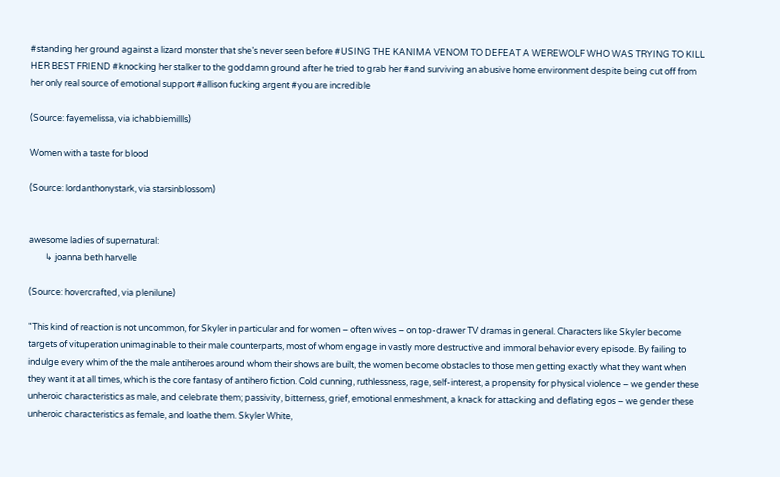#standing her ground against a lizard monster that she’s never seen before #USING THE KANIMA VENOM TO DEFEAT A WEREWOLF WHO WAS TRYING TO KILL HER BEST FRIEND #knocking her stalker to the goddamn ground after he tried to grab her #and surviving an abusive home environment despite being cut off from her only real source of emotional support #allison fucking argent #you are incredible

(Source: fayemelissa, via ichabbiemillls)

Women with a taste for blood

(Source: lordanthonystark, via starsinblossom)


awesome ladies of supernatural:
        ↳ joanna beth harvelle

(Source: hovercrafted, via plenilune)

"This kind of reaction is not uncommon, for Skyler in particular and for women – often wives – on top-drawer TV dramas in general. Characters like Skyler become targets of vituperation unimaginable to their male counterparts, most of whom engage in vastly more destructive and immoral behavior every episode. By failing to indulge every whim of the the male antiheroes around whom their shows are built, the women become obstacles to those men getting exactly what they want when they want it at all times, which is the core fantasy of antihero fiction. Cold cunning, ruthlessness, rage, self-interest, a propensity for physical violence – we gender these unheroic characteristics as male, and celebrate them; passivity, bitterness, grief, emotional enmeshment, a knack for attacking and deflating egos – we gender these unheroic characteristics as female, and loathe them. Skyler White,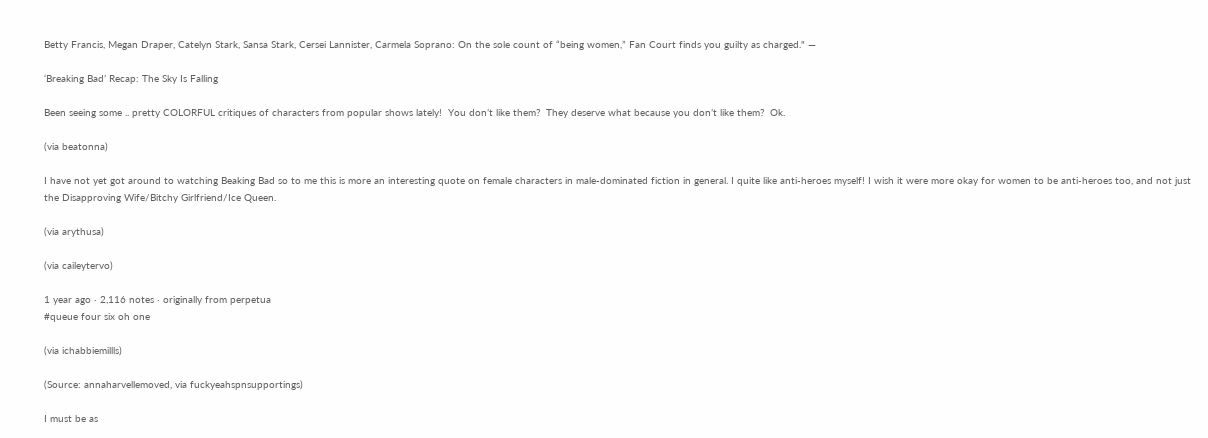Betty Francis, Megan Draper, Catelyn Stark, Sansa Stark, Cersei Lannister, Carmela Soprano: On the sole count of “being women,” Fan Court finds you guilty as charged." —

‘Breaking Bad’ Recap: The Sky Is Falling

Been seeing some .. pretty COLORFUL critiques of characters from popular shows lately!  You don’t like them?  They deserve what because you don’t like them?  Ok.

(via beatonna)

I have not yet got around to watching Beaking Bad so to me this is more an interesting quote on female characters in male-dominated fiction in general. I quite like anti-heroes myself! I wish it were more okay for women to be anti-heroes too, and not just the Disapproving Wife/Bitchy Girlfriend/Ice Queen.

(via arythusa)

(via caileytervo)

1 year ago · 2,116 notes · originally from perpetua
#queue four six oh one

(via ichabbiemillls)

(Source: annaharvellemoved, via fuckyeahspnsupportings)

I must be as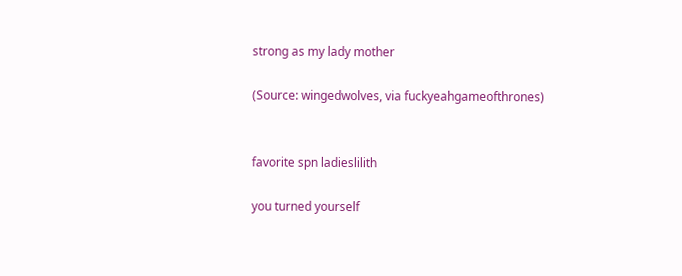strong as my lady mother

(Source: wingedwolves, via fuckyeahgameofthrones)


favorite spn ladieslilith

you turned yourself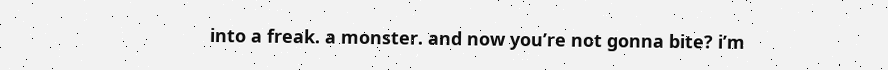into a freak. a monster. and now you’re not gonna bite? i’m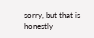sorry, but that is honestly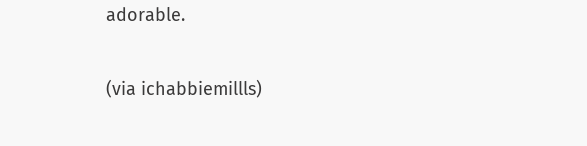adorable.

(via ichabbiemillls)